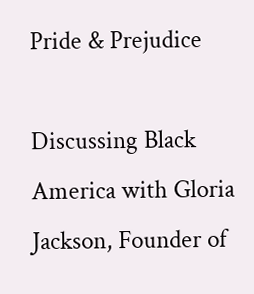Pride & Prejudice

Discussing Black America with Gloria Jackson, Founder of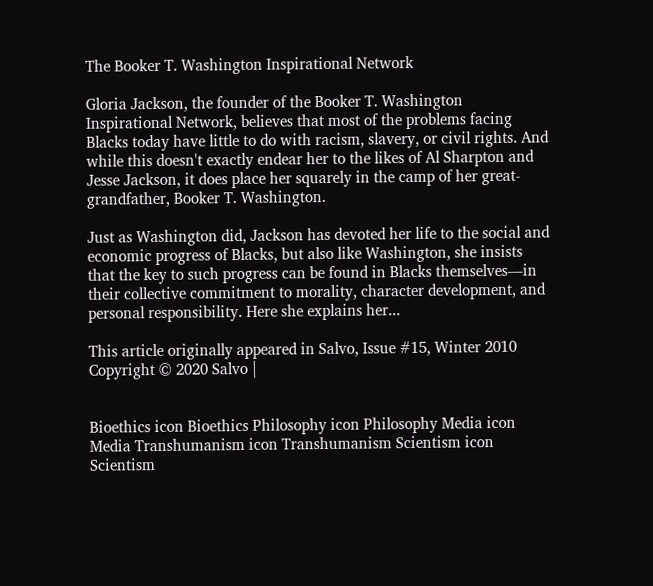The Booker T. Washington Inspirational Network

Gloria Jackson, the founder of the Booker T. Washington Inspirational Network, believes that most of the problems facing Blacks today have little to do with racism, slavery, or civil rights. And while this doesn't exactly endear her to the likes of Al Sharpton and Jesse Jackson, it does place her squarely in the camp of her great-grandfather, Booker T. Washington.

Just as Washington did, Jackson has devoted her life to the social and economic progress of Blacks, but also like Washington, she insists that the key to such progress can be found in Blacks themselves—in their collective commitment to morality, character development, and personal responsibility. Here she explains her...

This article originally appeared in Salvo, Issue #15, Winter 2010 Copyright © 2020 Salvo |


Bioethics icon Bioethics Philosophy icon Philosophy Media icon Media Transhumanism icon Transhumanism Scientism icon Scientism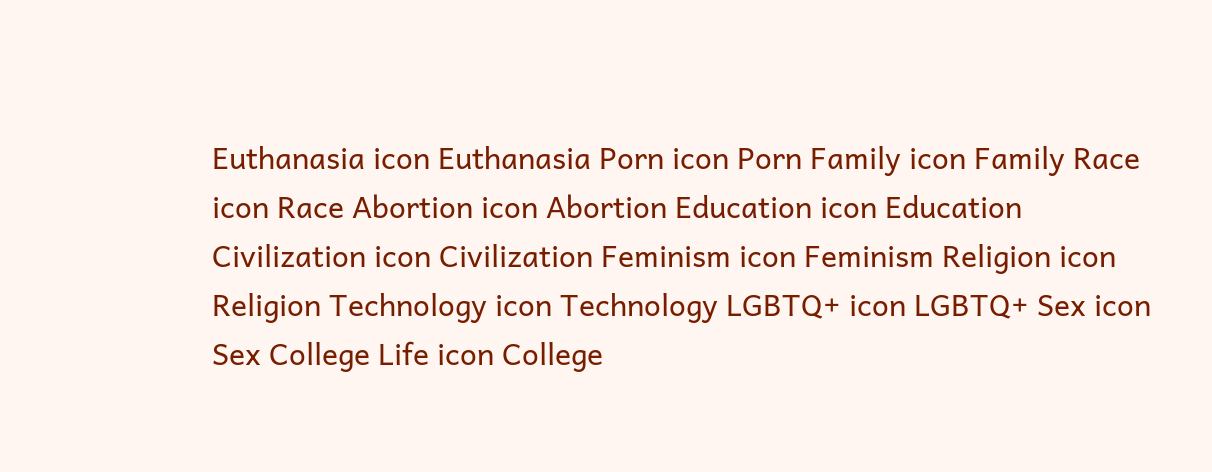Euthanasia icon Euthanasia Porn icon Porn Family icon Family Race icon Race Abortion icon Abortion Education icon Education Civilization icon Civilization Feminism icon Feminism Religion icon Religion Technology icon Technology LGBTQ+ icon LGBTQ+ Sex icon Sex College Life icon College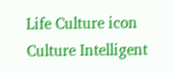Life Culture icon Culture Intelligent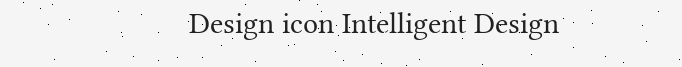Design icon Intelligent Design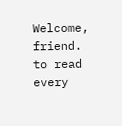Welcome, friend.
to read every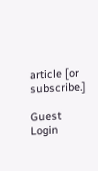article [or subscribe.]

Guest Login